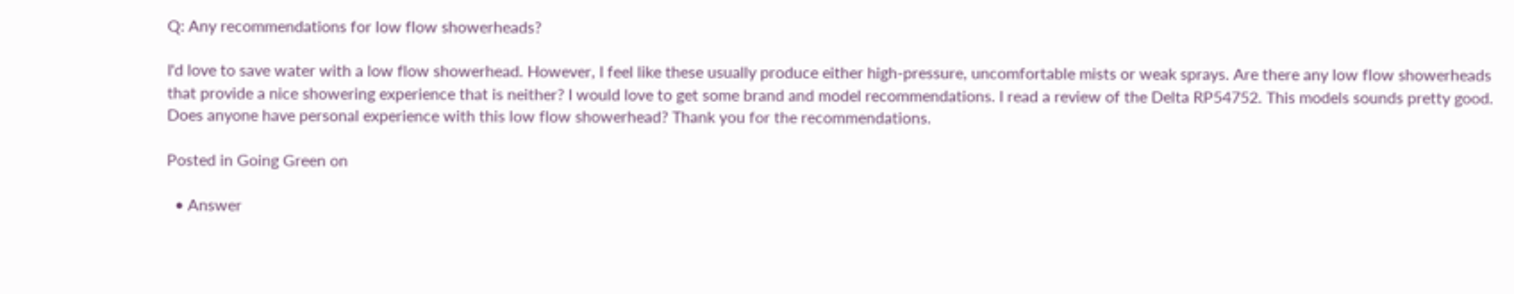Q: Any recommendations for low flow showerheads?

I'd love to save water with a low flow showerhead. However, I feel like these usually produce either high-pressure, uncomfortable mists or weak sprays. Are there any low flow showerheads that provide a nice showering experience that is neither? I would love to get some brand and model recommendations. I read a review of the Delta RP54752. This models sounds pretty good. Does anyone have personal experience with this low flow showerhead? Thank you for the recommendations.

Posted in Going Green on

  • Answer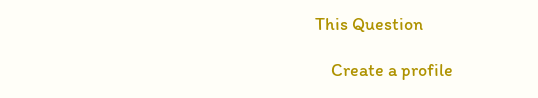This Question

    Create a profile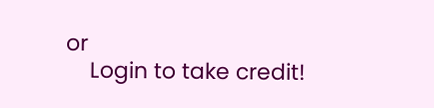or
    Login to take credit!